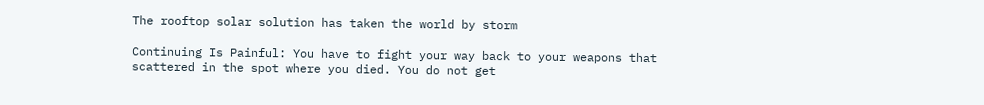The rooftop solar solution has taken the world by storm

Continuing Is Painful: You have to fight your way back to your weapons that scattered in the spot where you died. You do not get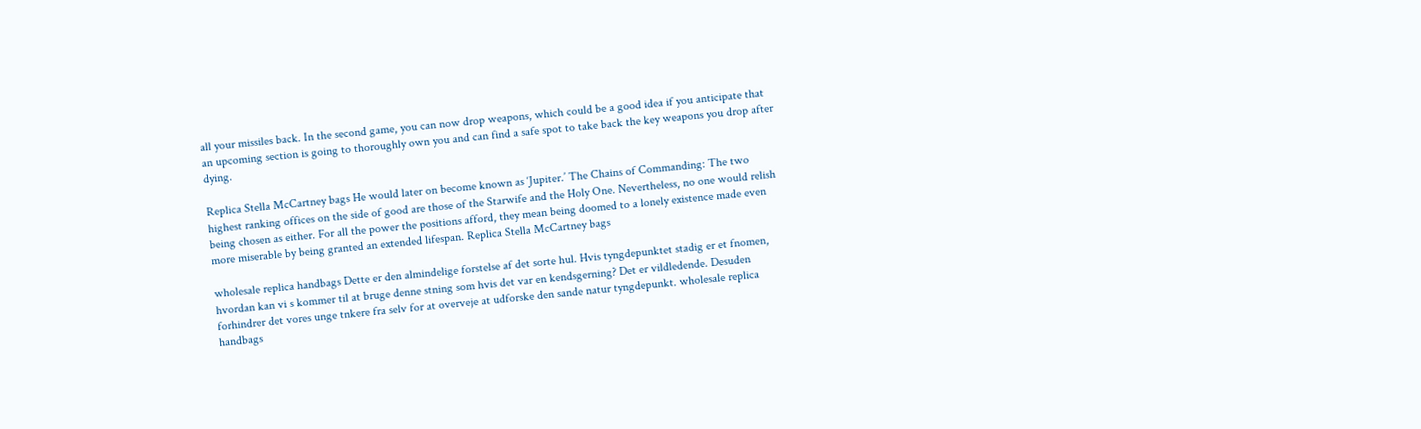all your missiles back. In the second game, you can now drop weapons, which could be a good idea if you anticipate that an upcoming section is going to thoroughly own you and can find a safe spot to take back the key weapons you drop after dying.

Replica Stella McCartney bags He would later on become known as ‘Jupiter.’ The Chains of Commanding: The two highest ranking offices on the side of good are those of the Starwife and the Holy One. Nevertheless, no one would relish being chosen as either. For all the power the positions afford, they mean being doomed to a lonely existence made even more miserable by being granted an extended lifespan. Replica Stella McCartney bags

wholesale replica handbags Dette er den almindelige forstelse af det sorte hul. Hvis tyngdepunktet stadig er et fnomen, hvordan kan vi s kommer til at bruge denne stning som hvis det var en kendsgerning? Det er vildledende. Desuden forhindrer det vores unge tnkere fra selv for at overveje at udforske den sande natur tyngdepunkt. wholesale replica handbags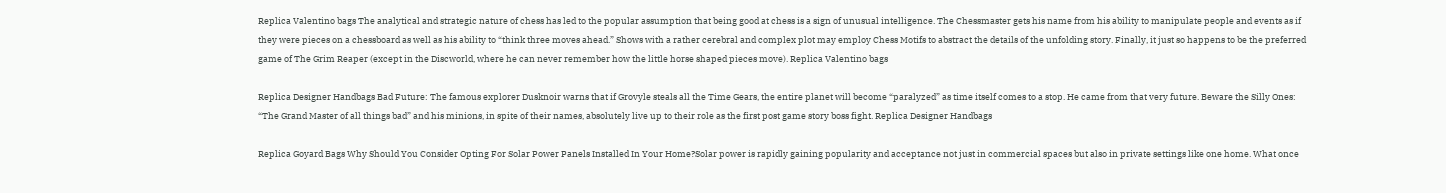Replica Valentino bags The analytical and strategic nature of chess has led to the popular assumption that being good at chess is a sign of unusual intelligence. The Chessmaster gets his name from his ability to manipulate people and events as if they were pieces on a chessboard as well as his ability to “think three moves ahead.” Shows with a rather cerebral and complex plot may employ Chess Motifs to abstract the details of the unfolding story. Finally, it just so happens to be the preferred game of The Grim Reaper (except in the Discworld, where he can never remember how the little horse shaped pieces move). Replica Valentino bags

Replica Designer Handbags Bad Future: The famous explorer Dusknoir warns that if Grovyle steals all the Time Gears, the entire planet will become “paralyzed” as time itself comes to a stop. He came from that very future. Beware the Silly Ones: “The Grand Master of all things bad” and his minions, in spite of their names, absolutely live up to their role as the first post game story boss fight. Replica Designer Handbags

Replica Goyard Bags Why Should You Consider Opting For Solar Power Panels Installed In Your Home?Solar power is rapidly gaining popularity and acceptance not just in commercial spaces but also in private settings like one home. What once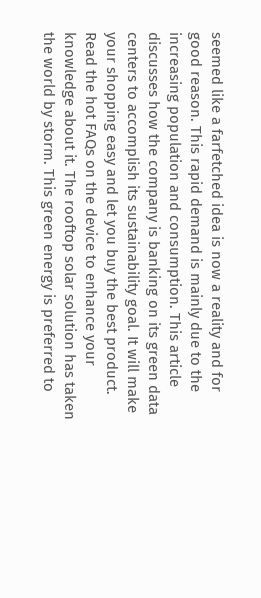seemed like a farfetched idea is now a reality and for good reason. This rapid demand is mainly due to the increasing population and consumption. This article discusses how the company is banking on its green data centers to accomplish its sustainability goal. It will make your shopping easy and let you buy the best product. Read the hot FAQs on the device to enhance your knowledge about it. The rooftop solar solution has taken the world by storm. This green energy is preferred to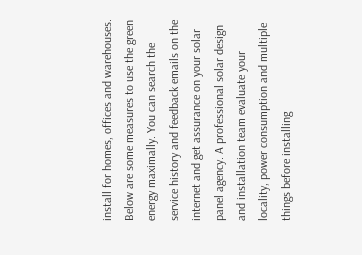install for homes, offices and warehouses. Below are some measures to use the green energy maximally. You can search the service history and feedback emails on the internet and get assurance on your solar panel agency. A professional solar design and installation team evaluate your locality, power consumption and multiple things before installing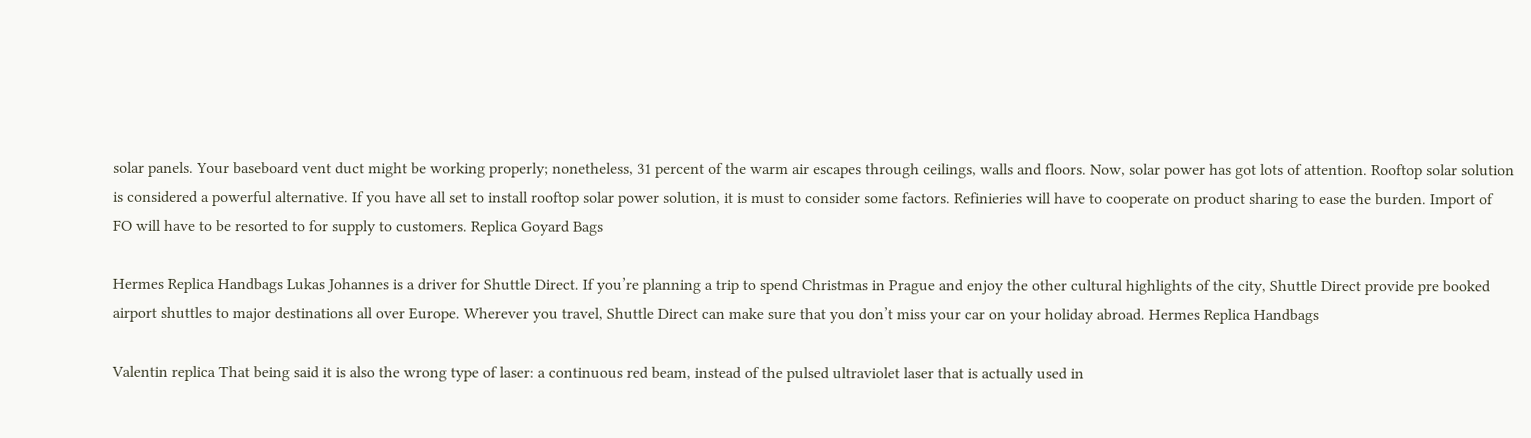solar panels. Your baseboard vent duct might be working properly; nonetheless, 31 percent of the warm air escapes through ceilings, walls and floors. Now, solar power has got lots of attention. Rooftop solar solution is considered a powerful alternative. If you have all set to install rooftop solar power solution, it is must to consider some factors. Refinieries will have to cooperate on product sharing to ease the burden. Import of FO will have to be resorted to for supply to customers. Replica Goyard Bags

Hermes Replica Handbags Lukas Johannes is a driver for Shuttle Direct. If you’re planning a trip to spend Christmas in Prague and enjoy the other cultural highlights of the city, Shuttle Direct provide pre booked airport shuttles to major destinations all over Europe. Wherever you travel, Shuttle Direct can make sure that you don’t miss your car on your holiday abroad. Hermes Replica Handbags

Valentin replica That being said it is also the wrong type of laser: a continuous red beam, instead of the pulsed ultraviolet laser that is actually used in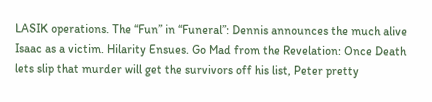LASIK operations. The “Fun” in “Funeral”: Dennis announces the much alive Isaac as a victim. Hilarity Ensues. Go Mad from the Revelation: Once Death lets slip that murder will get the survivors off his list, Peter pretty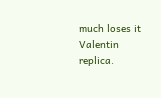much loses it Valentin replica.